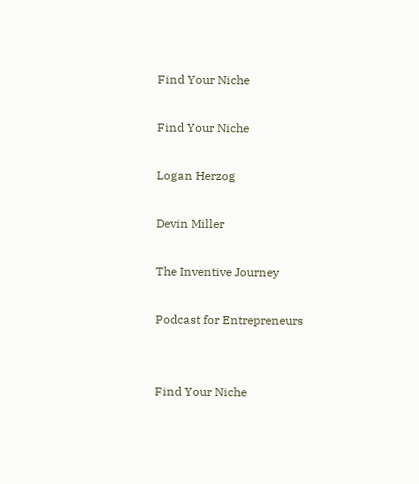Find Your Niche

Find Your Niche

Logan Herzog

Devin Miller

The Inventive Journey

Podcast for Entrepreneurs


Find Your Niche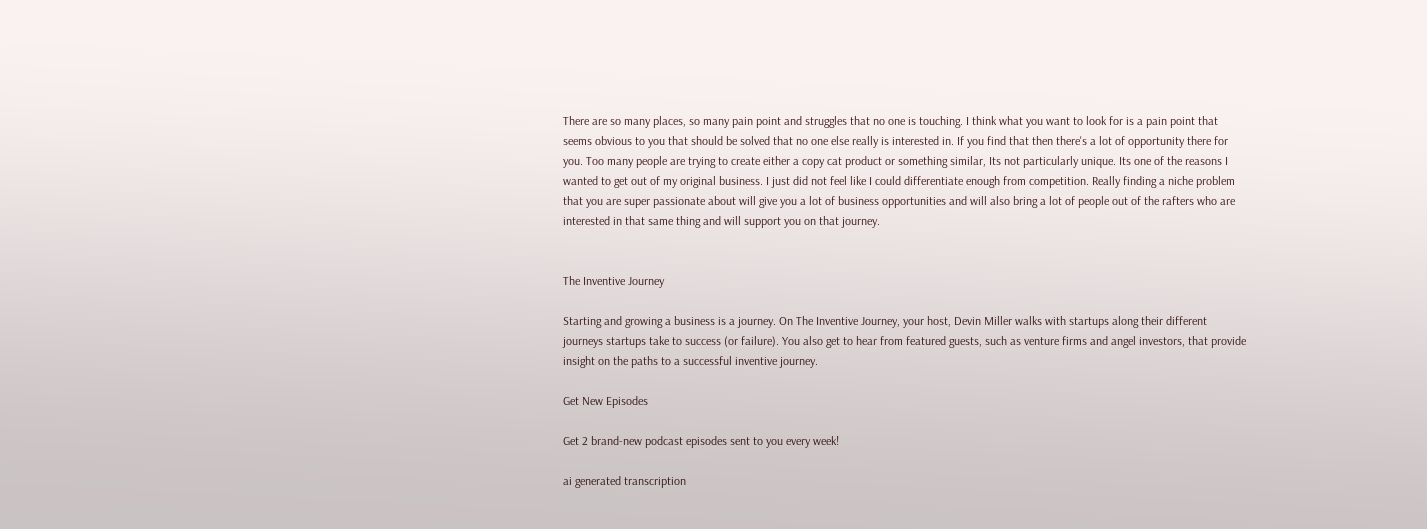There are so many places, so many pain point and struggles that no one is touching. I think what you want to look for is a pain point that seems obvious to you that should be solved that no one else really is interested in. If you find that then there's a lot of opportunity there for you. Too many people are trying to create either a copy cat product or something similar, Its not particularly unique. Its one of the reasons I wanted to get out of my original business. I just did not feel like I could differentiate enough from competition. Really finding a niche problem that you are super passionate about will give you a lot of business opportunities and will also bring a lot of people out of the rafters who are interested in that same thing and will support you on that journey.


The Inventive Journey

Starting and growing a business is a journey. On The Inventive Journey, your host, Devin Miller walks with startups along their different journeys startups take to success (or failure). You also get to hear from featured guests, such as venture firms and angel investors, that provide insight on the paths to a successful inventive journey.

Get New Episodes

Get 2 brand-new podcast episodes sent to you every week!

ai generated transcription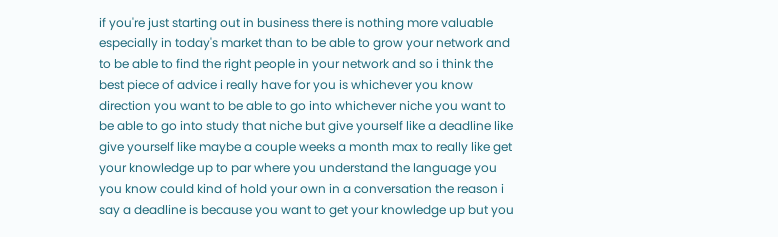if you're just starting out in business there is nothing more valuable especially in today's market than to be able to grow your network and to be able to find the right people in your network and so i think the best piece of advice i really have for you is whichever you know direction you want to be able to go into whichever niche you want to be able to go into study that niche but give yourself like a deadline like give yourself like maybe a couple weeks a month max to really like get your knowledge up to par where you understand the language you you know could kind of hold your own in a conversation the reason i say a deadline is because you want to get your knowledge up but you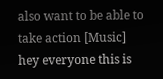also want to be able to take action [Music] hey everyone this is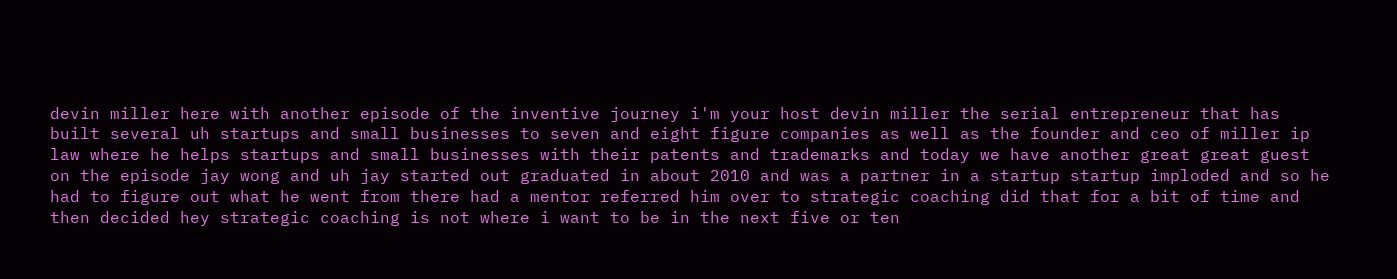devin miller here with another episode of the inventive journey i'm your host devin miller the serial entrepreneur that has built several uh startups and small businesses to seven and eight figure companies as well as the founder and ceo of miller ip law where he helps startups and small businesses with their patents and trademarks and today we have another great great guest on the episode jay wong and uh jay started out graduated in about 2010 and was a partner in a startup startup imploded and so he had to figure out what he went from there had a mentor referred him over to strategic coaching did that for a bit of time and then decided hey strategic coaching is not where i want to be in the next five or ten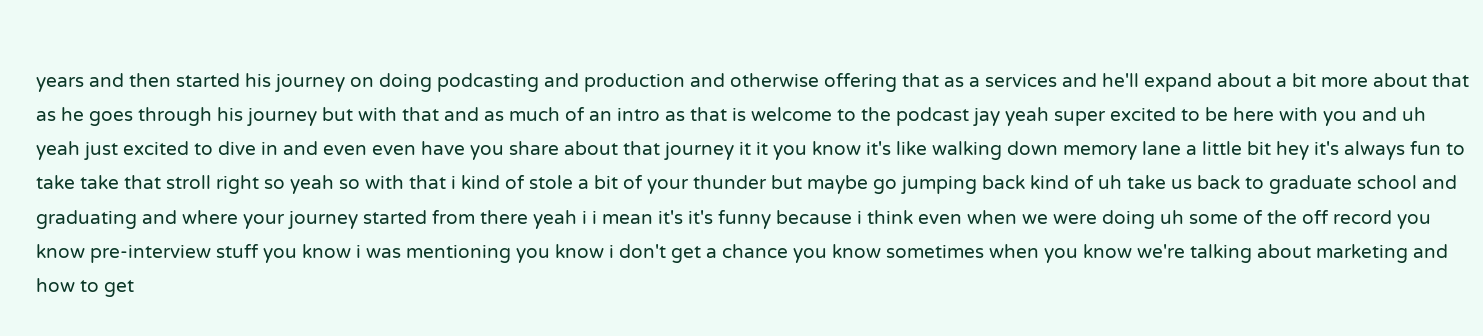years and then started his journey on doing podcasting and production and otherwise offering that as a services and he'll expand about a bit more about that as he goes through his journey but with that and as much of an intro as that is welcome to the podcast jay yeah super excited to be here with you and uh yeah just excited to dive in and even even have you share about that journey it it you know it's like walking down memory lane a little bit hey it's always fun to take take that stroll right so yeah so with that i kind of stole a bit of your thunder but maybe go jumping back kind of uh take us back to graduate school and graduating and where your journey started from there yeah i i mean it's it's funny because i think even when we were doing uh some of the off record you know pre-interview stuff you know i was mentioning you know i don't get a chance you know sometimes when you know we're talking about marketing and how to get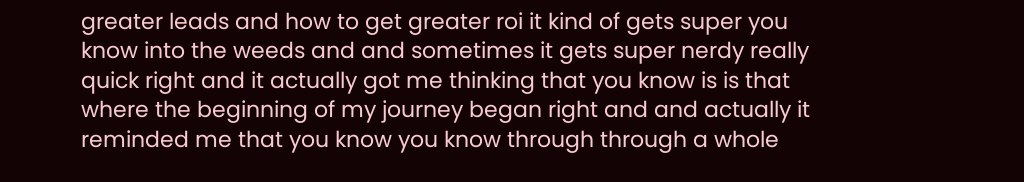greater leads and how to get greater roi it kind of gets super you know into the weeds and and sometimes it gets super nerdy really quick right and it actually got me thinking that you know is is that where the beginning of my journey began right and and actually it reminded me that you know you know through through a whole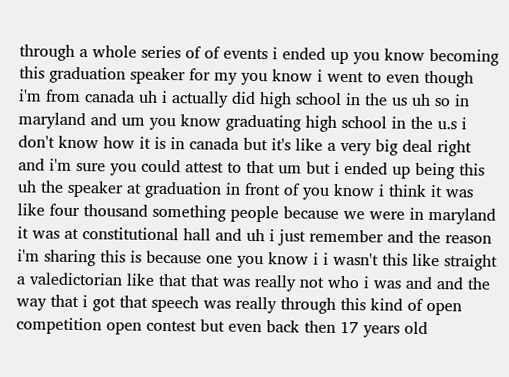through a whole series of of events i ended up you know becoming this graduation speaker for my you know i went to even though i'm from canada uh i actually did high school in the us uh so in maryland and um you know graduating high school in the u.s i don't know how it is in canada but it's like a very big deal right and i'm sure you could attest to that um but i ended up being this uh the speaker at graduation in front of you know i think it was like four thousand something people because we were in maryland it was at constitutional hall and uh i just remember and the reason i'm sharing this is because one you know i i wasn't this like straight a valedictorian like that that was really not who i was and and the way that i got that speech was really through this kind of open competition open contest but even back then 17 years old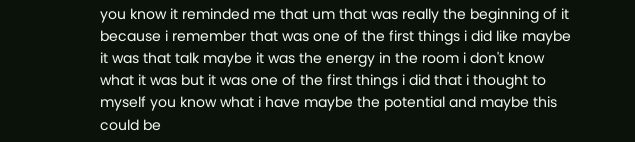you know it reminded me that um that was really the beginning of it because i remember that was one of the first things i did like maybe it was that talk maybe it was the energy in the room i don't know what it was but it was one of the first things i did that i thought to myself you know what i have maybe the potential and maybe this could be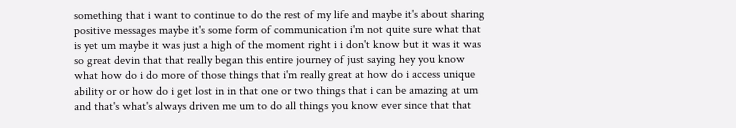something that i want to continue to do the rest of my life and maybe it's about sharing positive messages maybe it's some form of communication i'm not quite sure what that is yet um maybe it was just a high of the moment right i i don't know but it was it was so great devin that that really began this entire journey of just saying hey you know what how do i do more of those things that i'm really great at how do i access unique ability or or how do i get lost in in that one or two things that i can be amazing at um and that's what's always driven me um to do all things you know ever since that that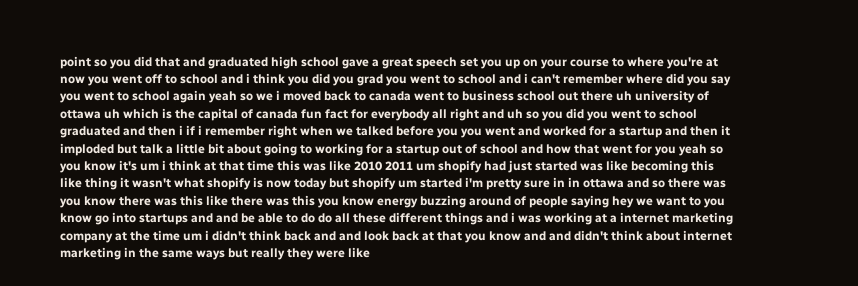point so you did that and graduated high school gave a great speech set you up on your course to where you're at now you went off to school and i think you did you grad you went to school and i can't remember where did you say you went to school again yeah so we i moved back to canada went to business school out there uh university of ottawa uh which is the capital of canada fun fact for everybody all right and uh so you did you went to school graduated and then i if i remember right when we talked before you you went and worked for a startup and then it imploded but talk a little bit about going to working for a startup out of school and how that went for you yeah so you know it's um i think at that time this was like 2010 2011 um shopify had just started was like becoming this like thing it wasn't what shopify is now today but shopify um started i'm pretty sure in in ottawa and so there was you know there was this like there was this you know energy buzzing around of people saying hey we want to you know go into startups and and be able to do do all these different things and i was working at a internet marketing company at the time um i didn't think back and and look back at that you know and and didn't think about internet marketing in the same ways but really they were like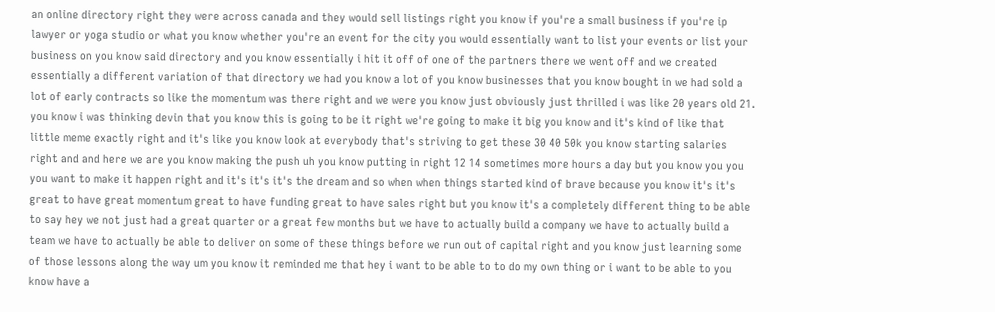an online directory right they were across canada and they would sell listings right you know if you're a small business if you're ip lawyer or yoga studio or what you know whether you're an event for the city you would essentially want to list your events or list your business on you know said directory and you know essentially i hit it off of one of the partners there we went off and we created essentially a different variation of that directory we had you know a lot of you know businesses that you know bought in we had sold a lot of early contracts so like the momentum was there right and we were you know just obviously just thrilled i was like 20 years old 21. you know i was thinking devin that you know this is going to be it right we're going to make it big you know and it's kind of like that little meme exactly right and it's like you know look at everybody that's striving to get these 30 40 50k you know starting salaries right and and here we are you know making the push uh you know putting in right 12 14 sometimes more hours a day but you know you you you want to make it happen right and it's it's it's the dream and so when when things started kind of brave because you know it's it's great to have great momentum great to have funding great to have sales right but you know it's a completely different thing to be able to say hey we not just had a great quarter or a great few months but we have to actually build a company we have to actually build a team we have to actually be able to deliver on some of these things before we run out of capital right and you know just learning some of those lessons along the way um you know it reminded me that hey i want to be able to to do my own thing or i want to be able to you know have a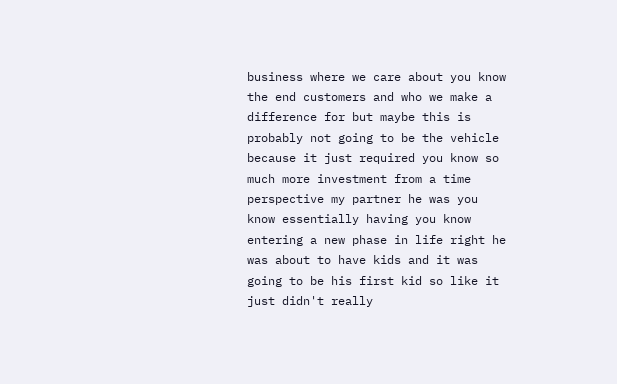business where we care about you know the end customers and who we make a difference for but maybe this is probably not going to be the vehicle because it just required you know so much more investment from a time perspective my partner he was you know essentially having you know entering a new phase in life right he was about to have kids and it was going to be his first kid so like it just didn't really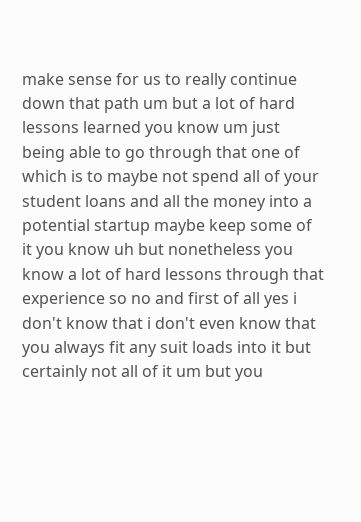make sense for us to really continue down that path um but a lot of hard lessons learned you know um just being able to go through that one of which is to maybe not spend all of your student loans and all the money into a potential startup maybe keep some of it you know uh but nonetheless you know a lot of hard lessons through that experience so no and first of all yes i don't know that i don't even know that you always fit any suit loads into it but certainly not all of it um but you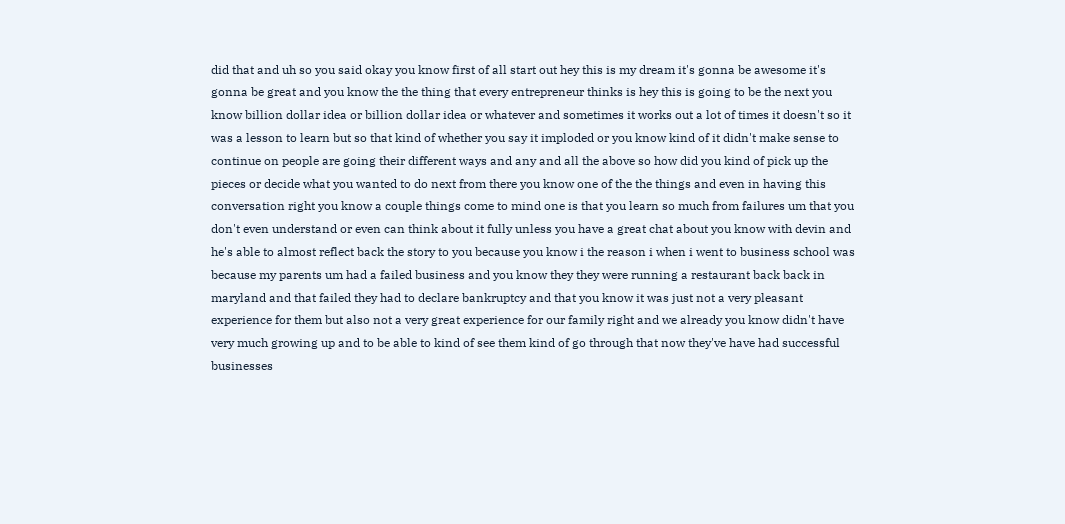did that and uh so you said okay you know first of all start out hey this is my dream it's gonna be awesome it's gonna be great and you know the the thing that every entrepreneur thinks is hey this is going to be the next you know billion dollar idea or billion dollar idea or whatever and sometimes it works out a lot of times it doesn't so it was a lesson to learn but so that kind of whether you say it imploded or you know kind of it didn't make sense to continue on people are going their different ways and any and all the above so how did you kind of pick up the pieces or decide what you wanted to do next from there you know one of the the things and even in having this conversation right you know a couple things come to mind one is that you learn so much from failures um that you don't even understand or even can think about it fully unless you have a great chat about you know with devin and he's able to almost reflect back the story to you because you know i the reason i when i went to business school was because my parents um had a failed business and you know they they were running a restaurant back back in maryland and that failed they had to declare bankruptcy and that you know it was just not a very pleasant experience for them but also not a very great experience for our family right and we already you know didn't have very much growing up and to be able to kind of see them kind of go through that now they've have had successful businesses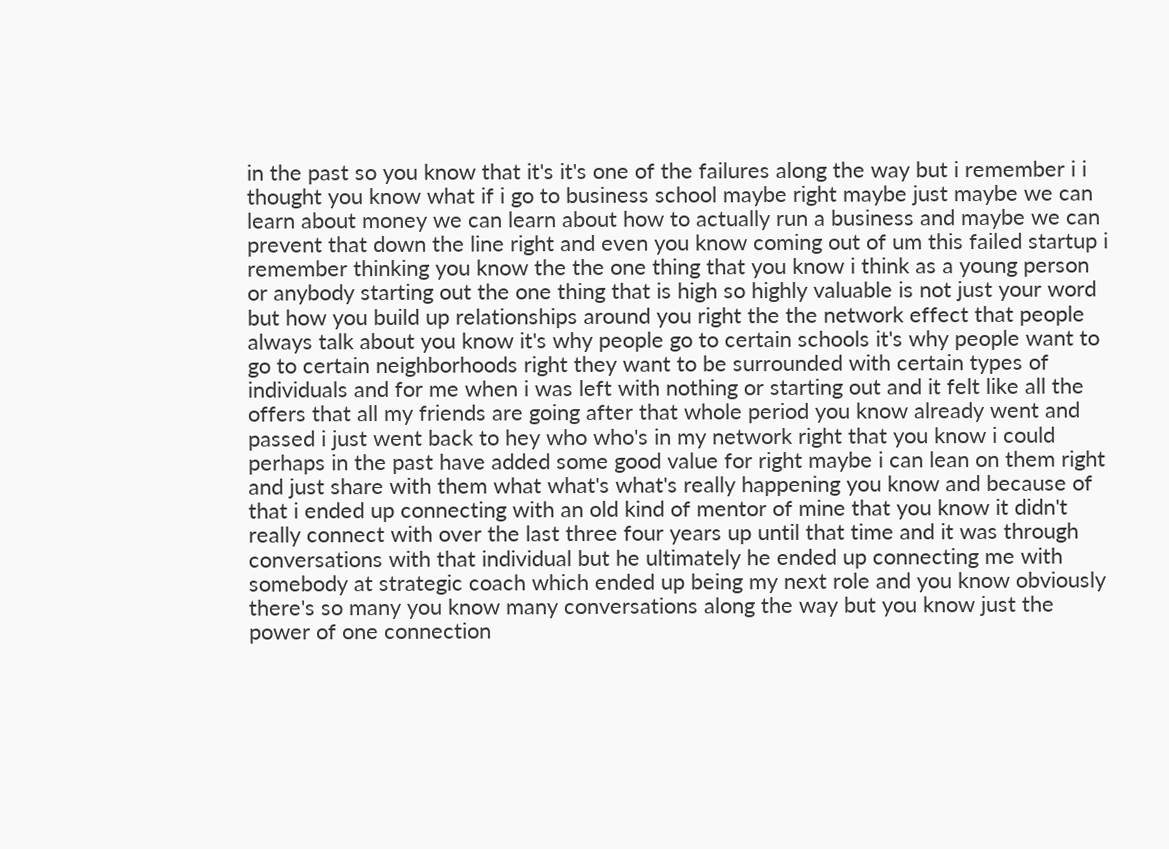in the past so you know that it's it's one of the failures along the way but i remember i i thought you know what if i go to business school maybe right maybe just maybe we can learn about money we can learn about how to actually run a business and maybe we can prevent that down the line right and even you know coming out of um this failed startup i remember thinking you know the the one thing that you know i think as a young person or anybody starting out the one thing that is high so highly valuable is not just your word but how you build up relationships around you right the the network effect that people always talk about you know it's why people go to certain schools it's why people want to go to certain neighborhoods right they want to be surrounded with certain types of individuals and for me when i was left with nothing or starting out and it felt like all the offers that all my friends are going after that whole period you know already went and passed i just went back to hey who who's in my network right that you know i could perhaps in the past have added some good value for right maybe i can lean on them right and just share with them what what's what's really happening you know and because of that i ended up connecting with an old kind of mentor of mine that you know it didn't really connect with over the last three four years up until that time and it was through conversations with that individual but he ultimately he ended up connecting me with somebody at strategic coach which ended up being my next role and you know obviously there's so many you know many conversations along the way but you know just the power of one connection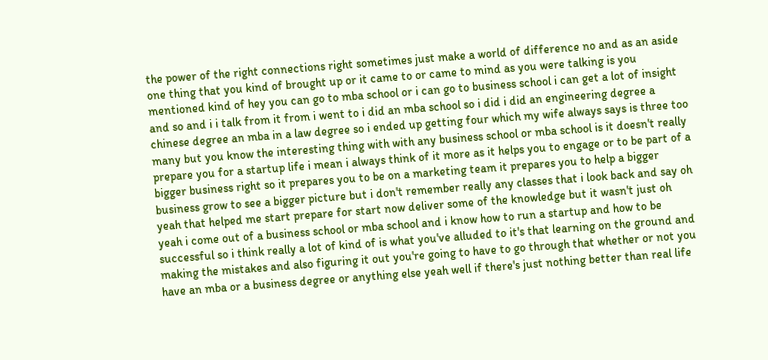the power of the right connections right sometimes just make a world of difference no and as an aside one thing that you kind of brought up or it came to or came to mind as you were talking is you mentioned kind of hey you can go to mba school or i can go to business school i can get a lot of insight and so and i i talk from it from i went to i did an mba school so i did i did an engineering degree a chinese degree an mba in a law degree so i ended up getting four which my wife always says is three too many but you know the interesting thing with with any business school or mba school is it doesn't really prepare you for a startup life i mean i always think of it more as it helps you to engage or to be part of a bigger business right so it prepares you to be on a marketing team it prepares you to help a bigger business grow to see a bigger picture but i don't remember really any classes that i look back and say oh yeah that helped me start prepare for start now deliver some of the knowledge but it wasn't just oh yeah i come out of a business school or mba school and i know how to run a startup and how to be successful so i think really a lot of kind of is what you've alluded to it's that learning on the ground and making the mistakes and also figuring it out you're going to have to go through that whether or not you have an mba or a business degree or anything else yeah well if there's just nothing better than real life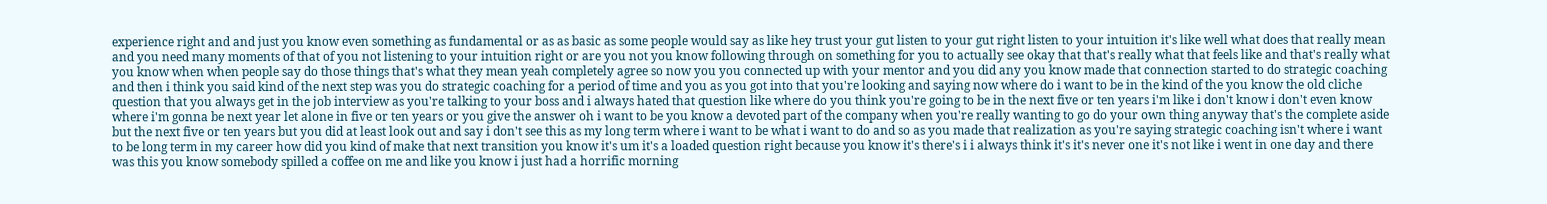experience right and and just you know even something as fundamental or as as basic as some people would say as like hey trust your gut listen to your gut right listen to your intuition it's like well what does that really mean and you need many moments of that of you not listening to your intuition right or are you not you know following through on something for you to actually see okay that that's really what that feels like and that's really what you know when when people say do those things that's what they mean yeah completely agree so now you you connected up with your mentor and you did any you know made that connection started to do strategic coaching and then i think you said kind of the next step was you do strategic coaching for a period of time and you as you got into that you're looking and saying now where do i want to be in the kind of the you know the old cliche question that you always get in the job interview as you're talking to your boss and i always hated that question like where do you think you're going to be in the next five or ten years i'm like i don't know i don't even know where i'm gonna be next year let alone in five or ten years or you give the answer oh i want to be you know a devoted part of the company when you're really wanting to go do your own thing anyway that's the complete aside but the next five or ten years but you did at least look out and say i don't see this as my long term where i want to be what i want to do and so as you made that realization as you're saying strategic coaching isn't where i want to be long term in my career how did you kind of make that next transition you know it's um it's a loaded question right because you know it's there's i i always think it's it's never one it's not like i went in one day and there was this you know somebody spilled a coffee on me and like you know i just had a horrific morning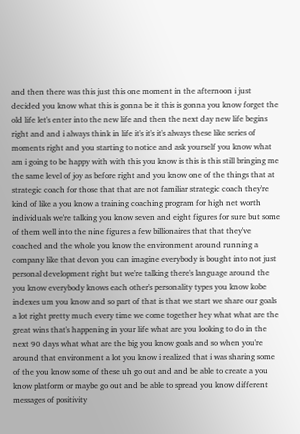and then there was this just this one moment in the afternoon i just decided you know what this is gonna be it this is gonna you know forget the old life let's enter into the new life and then the next day new life begins right and and i always think in life it's it's it's always these like series of moments right and you starting to notice and ask yourself you know what am i going to be happy with with this you know is this is this still bringing me the same level of joy as before right and you know one of the things that at strategic coach for those that that are not familiar strategic coach they're kind of like a you know a training coaching program for high net worth individuals we're talking you know seven and eight figures for sure but some of them well into the nine figures a few billionaires that that they've coached and the whole you know the environment around running a company like that devon you can imagine everybody is bought into not just personal development right but we're talking there's language around the you know everybody knows each other's personality types you know kobe indexes um you know and so part of that is that we start we share our goals a lot right pretty much every time we come together hey what what are the great wins that's happening in your life what are you looking to do in the next 90 days what what are the big you know goals and so when you're around that environment a lot you know i realized that i was sharing some of the you know some of these uh go out and and be able to create a you know platform or maybe go out and be able to spread you know different messages of positivity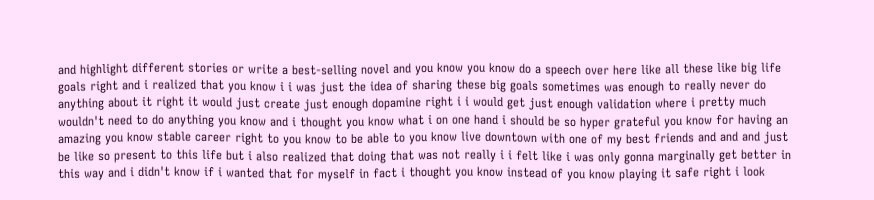and highlight different stories or write a best-selling novel and you know you know do a speech over here like all these like big life goals right and i realized that you know i i was just the idea of sharing these big goals sometimes was enough to really never do anything about it right it would just create just enough dopamine right i i would get just enough validation where i pretty much wouldn't need to do anything you know and i thought you know what i on one hand i should be so hyper grateful you know for having an amazing you know stable career right to you know to be able to you know live downtown with one of my best friends and and and just be like so present to this life but i also realized that doing that was not really i i felt like i was only gonna marginally get better in this way and i didn't know if i wanted that for myself in fact i thought you know instead of you know playing it safe right i look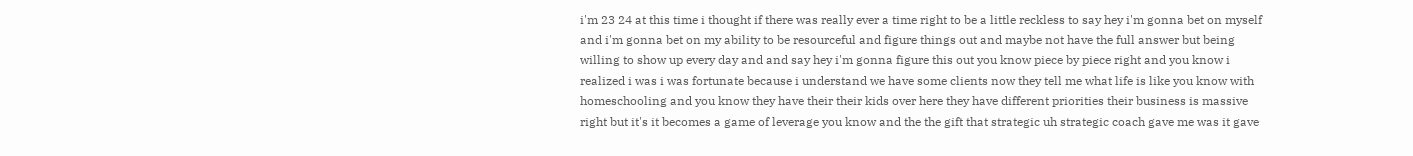i'm 23 24 at this time i thought if there was really ever a time right to be a little reckless to say hey i'm gonna bet on myself and i'm gonna bet on my ability to be resourceful and figure things out and maybe not have the full answer but being willing to show up every day and and say hey i'm gonna figure this out you know piece by piece right and you know i realized i was i was fortunate because i understand we have some clients now they tell me what life is like you know with homeschooling and you know they have their their kids over here they have different priorities their business is massive right but it's it becomes a game of leverage you know and the the gift that strategic uh strategic coach gave me was it gave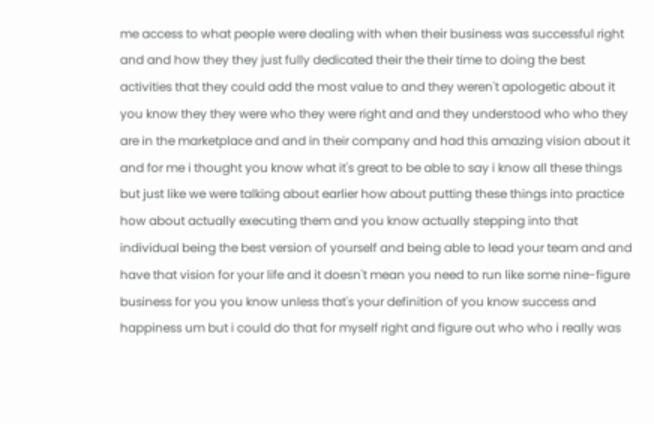me access to what people were dealing with when their business was successful right and and how they they just fully dedicated their the their time to doing the best activities that they could add the most value to and they weren't apologetic about it you know they they were who they were right and and they understood who who they are in the marketplace and and in their company and had this amazing vision about it and for me i thought you know what it's great to be able to say i know all these things but just like we were talking about earlier how about putting these things into practice how about actually executing them and you know actually stepping into that individual being the best version of yourself and being able to lead your team and and have that vision for your life and it doesn't mean you need to run like some nine-figure business for you you know unless that's your definition of you know success and happiness um but i could do that for myself right and figure out who who i really was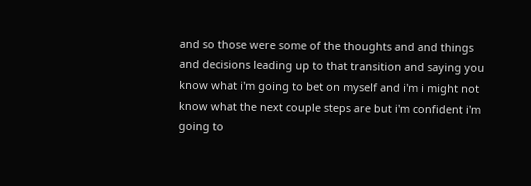and so those were some of the thoughts and and things and decisions leading up to that transition and saying you know what i'm going to bet on myself and i'm i might not know what the next couple steps are but i'm confident i'm going to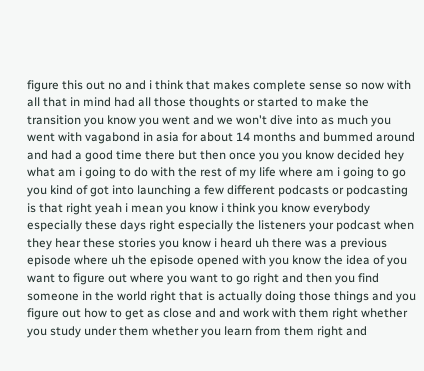figure this out no and i think that makes complete sense so now with all that in mind had all those thoughts or started to make the transition you know you went and we won't dive into as much you went with vagabond in asia for about 14 months and bummed around and had a good time there but then once you you know decided hey what am i going to do with the rest of my life where am i going to go you kind of got into launching a few different podcasts or podcasting is that right yeah i mean you know i think you know everybody especially these days right especially the listeners your podcast when they hear these stories you know i heard uh there was a previous episode where uh the episode opened with you know the idea of you want to figure out where you want to go right and then you find someone in the world right that is actually doing those things and you figure out how to get as close and and work with them right whether you study under them whether you learn from them right and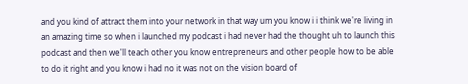and you kind of attract them into your network in that way um you know i i think we're living in an amazing time so when i launched my podcast i had never had the thought uh to launch this podcast and then we'll teach other you know entrepreneurs and other people how to be able to do it right and you know i had no it was not on the vision board of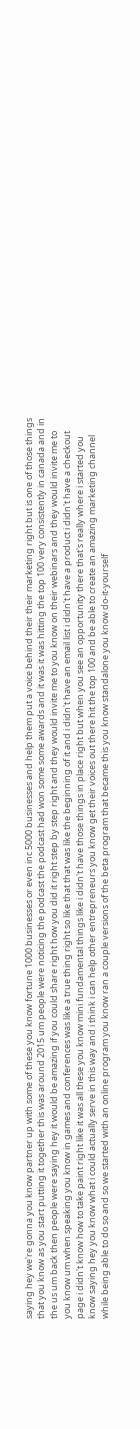saying hey we're gonna you know partner up with some of these you know fortune 1000 businesses or even inc 5000 businesses and help them put a voice behind their their marketing right but is one of those things that you know as you start putting it together this was around 2015 um people were noticing the podcast the podcast had won some some awards and it was it was hitting the top 100 very consistently in canada and in the us um back then people were saying hey it would be amazing if you could share right how you did it right step by step right and they would invite me to you know on their webinars and they would invite me to you know um when speaking you know in games and conferences was like a true thing right so like that that was like the beginning of it and i didn't have an email list i didn't have a product i didn't have a checkout page i didn't know how to take paint right like it was all these you know mini fundamental things like i didn't have those things in place right but when you see an opportunity there that's really where i started you know saying hey you know what i could actually serve in this way and i think i can help other entrepreneurs you know get their voices out there hit the top 100 and be able to create an amazing marketing channel while being able to do so and so we started with an online program you know ran a couple versions of the beta program that became this you know standalone you know do-it-yourself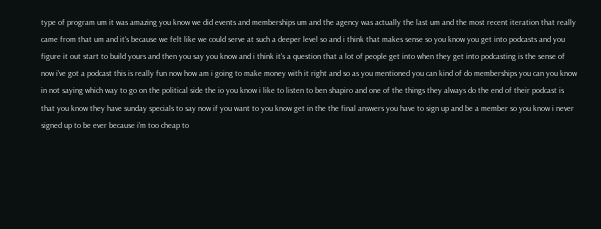type of program um it was amazing you know we did events and memberships um and the agency was actually the last um and the most recent iteration that really came from that um and it's because we felt like we could serve at such a deeper level so and i think that makes sense so you know you get into podcasts and you figure it out start to build yours and then you say you know and i think it's a question that a lot of people get into when they get into podcasting is the sense of now i've got a podcast this is really fun now how am i going to make money with it right and so as you mentioned you can kind of do memberships you can you know in not saying which way to go on the political side the io you know i like to listen to ben shapiro and one of the things they always do the end of their podcast is that you know they have sunday specials to say now if you want to you know get in the the final answers you have to sign up and be a member so you know i never signed up to be ever because i'm too cheap to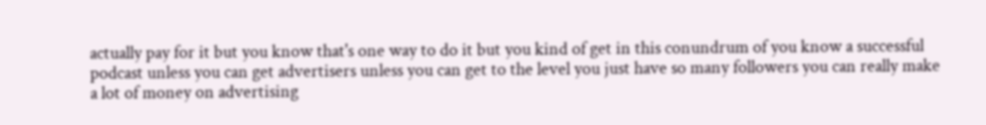actually pay for it but you know that's one way to do it but you kind of get in this conundrum of you know a successful podcast unless you can get advertisers unless you can get to the level you just have so many followers you can really make a lot of money on advertising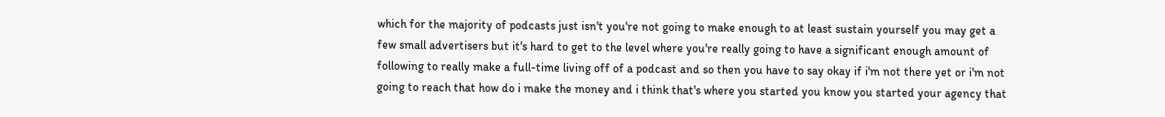which for the majority of podcasts just isn't you're not going to make enough to at least sustain yourself you may get a few small advertisers but it's hard to get to the level where you're really going to have a significant enough amount of following to really make a full-time living off of a podcast and so then you have to say okay if i'm not there yet or i'm not going to reach that how do i make the money and i think that's where you started you know you started your agency that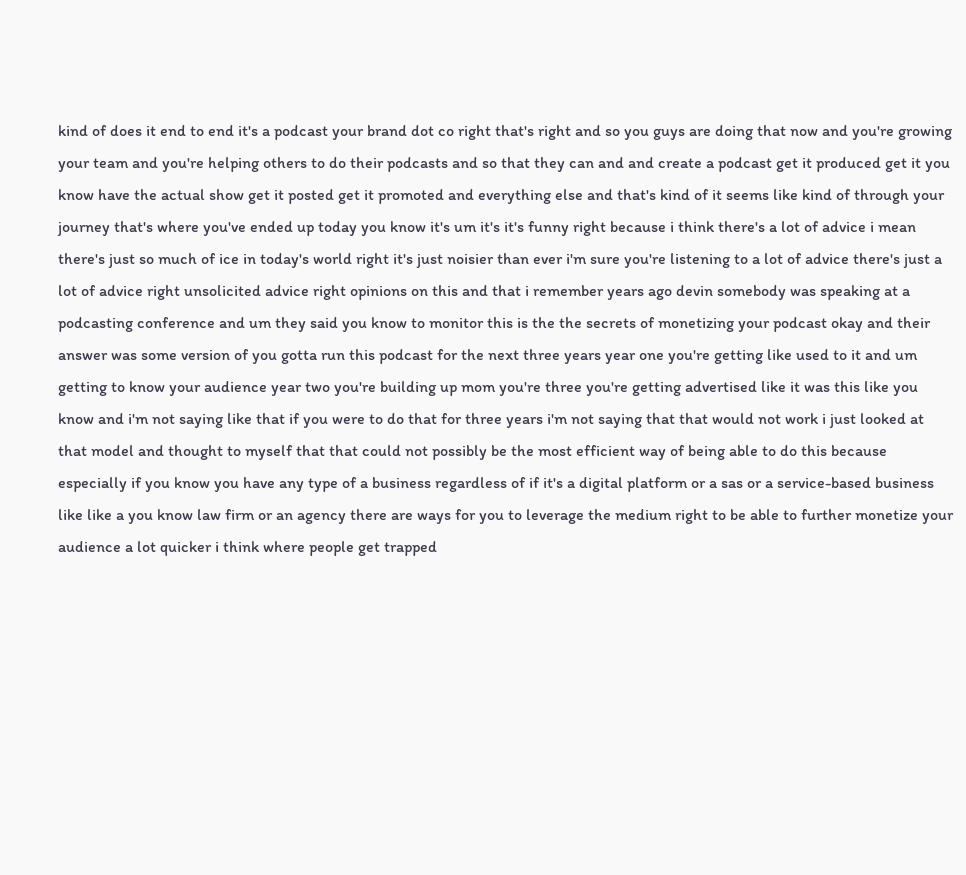kind of does it end to end it's a podcast your brand dot co right that's right and so you guys are doing that now and you're growing your team and you're helping others to do their podcasts and so that they can and and create a podcast get it produced get it you know have the actual show get it posted get it promoted and everything else and that's kind of it seems like kind of through your journey that's where you've ended up today you know it's um it's it's funny right because i think there's a lot of advice i mean there's just so much of ice in today's world right it's just noisier than ever i'm sure you're listening to a lot of advice there's just a lot of advice right unsolicited advice right opinions on this and that i remember years ago devin somebody was speaking at a podcasting conference and um they said you know to monitor this is the the secrets of monetizing your podcast okay and their answer was some version of you gotta run this podcast for the next three years year one you're getting like used to it and um getting to know your audience year two you're building up mom you're three you're getting advertised like it was this like you know and i'm not saying like that if you were to do that for three years i'm not saying that that would not work i just looked at that model and thought to myself that that could not possibly be the most efficient way of being able to do this because especially if you know you have any type of a business regardless of if it's a digital platform or a sas or a service-based business like like a you know law firm or an agency there are ways for you to leverage the medium right to be able to further monetize your audience a lot quicker i think where people get trapped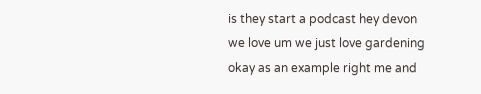is they start a podcast hey devon we love um we just love gardening okay as an example right me and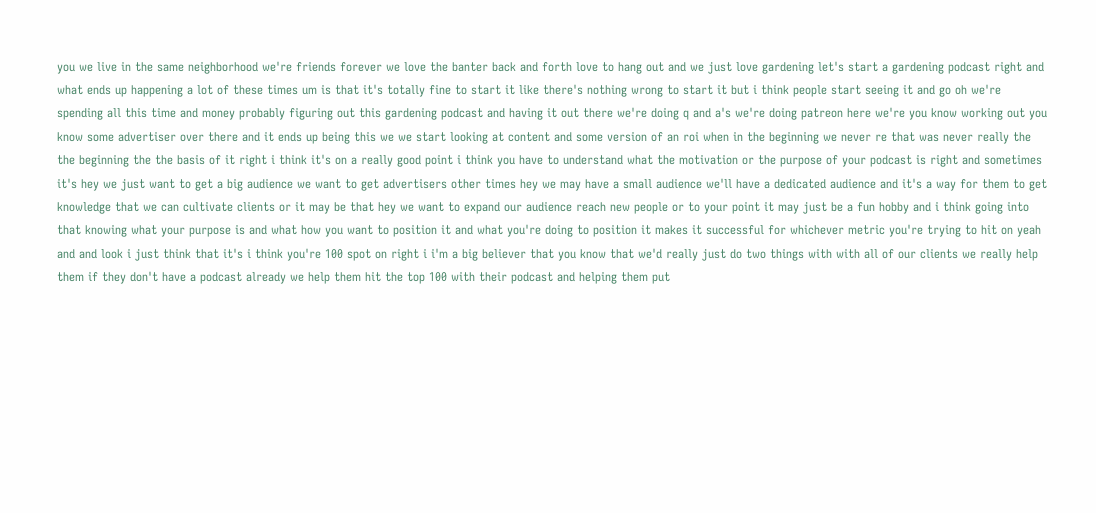you we live in the same neighborhood we're friends forever we love the banter back and forth love to hang out and we just love gardening let's start a gardening podcast right and what ends up happening a lot of these times um is that it's totally fine to start it like there's nothing wrong to start it but i think people start seeing it and go oh we're spending all this time and money probably figuring out this gardening podcast and having it out there we're doing q and a's we're doing patreon here we're you know working out you know some advertiser over there and it ends up being this we we start looking at content and some version of an roi when in the beginning we never re that was never really the the beginning the the basis of it right i think it's on a really good point i think you have to understand what the motivation or the purpose of your podcast is right and sometimes it's hey we just want to get a big audience we want to get advertisers other times hey we may have a small audience we'll have a dedicated audience and it's a way for them to get knowledge that we can cultivate clients or it may be that hey we want to expand our audience reach new people or to your point it may just be a fun hobby and i think going into that knowing what your purpose is and what how you want to position it and what you're doing to position it makes it successful for whichever metric you're trying to hit on yeah and and look i just think that it's i think you're 100 spot on right i i'm a big believer that you know that we'd really just do two things with with all of our clients we really help them if they don't have a podcast already we help them hit the top 100 with their podcast and helping them put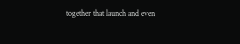together that launch and even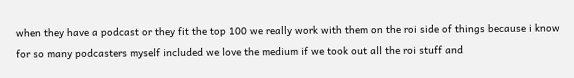when they have a podcast or they fit the top 100 we really work with them on the roi side of things because i know for so many podcasters myself included we love the medium if we took out all the roi stuff and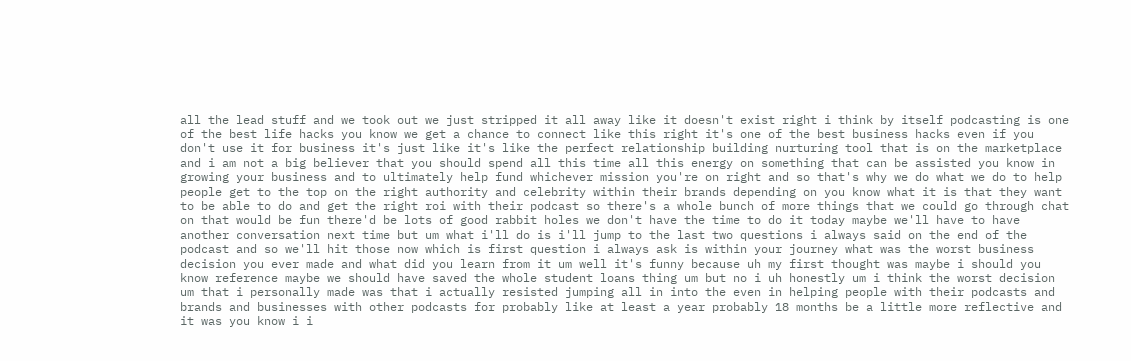all the lead stuff and we took out we just stripped it all away like it doesn't exist right i think by itself podcasting is one of the best life hacks you know we get a chance to connect like this right it's one of the best business hacks even if you don't use it for business it's just like it's like the perfect relationship building nurturing tool that is on the marketplace and i am not a big believer that you should spend all this time all this energy on something that can be assisted you know in growing your business and to ultimately help fund whichever mission you're on right and so that's why we do what we do to help people get to the top on the right authority and celebrity within their brands depending on you know what it is that they want to be able to do and get the right roi with their podcast so there's a whole bunch of more things that we could go through chat on that would be fun there'd be lots of good rabbit holes we don't have the time to do it today maybe we'll have to have another conversation next time but um what i'll do is i'll jump to the last two questions i always said on the end of the podcast and so we'll hit those now which is first question i always ask is within your journey what was the worst business decision you ever made and what did you learn from it um well it's funny because uh my first thought was maybe i should you know reference maybe we should have saved the whole student loans thing um but no i uh honestly um i think the worst decision um that i personally made was that i actually resisted jumping all in into the even in helping people with their podcasts and brands and businesses with other podcasts for probably like at least a year probably 18 months be a little more reflective and it was you know i i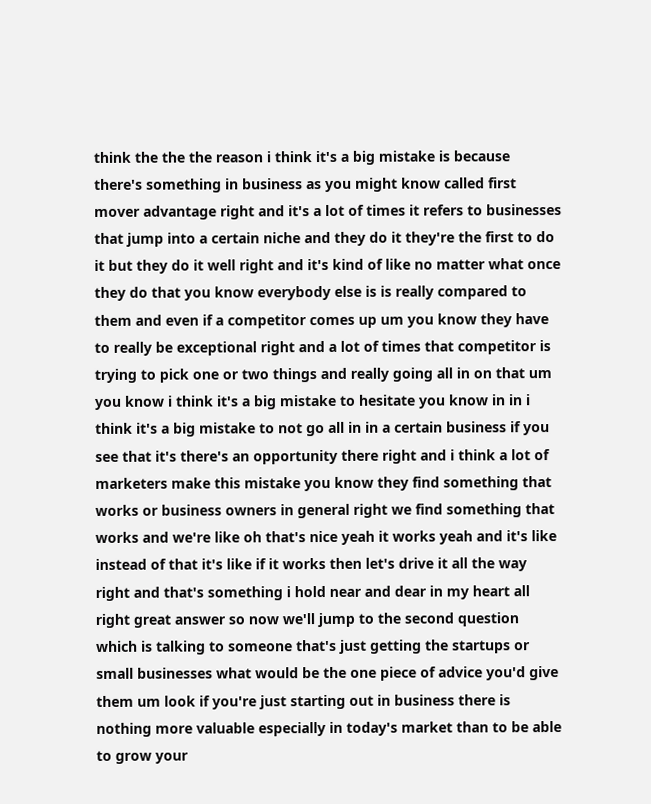think the the the reason i think it's a big mistake is because there's something in business as you might know called first mover advantage right and it's a lot of times it refers to businesses that jump into a certain niche and they do it they're the first to do it but they do it well right and it's kind of like no matter what once they do that you know everybody else is is really compared to them and even if a competitor comes up um you know they have to really be exceptional right and a lot of times that competitor is trying to pick one or two things and really going all in on that um you know i think it's a big mistake to hesitate you know in in i think it's a big mistake to not go all in in a certain business if you see that it's there's an opportunity there right and i think a lot of marketers make this mistake you know they find something that works or business owners in general right we find something that works and we're like oh that's nice yeah it works yeah and it's like instead of that it's like if it works then let's drive it all the way right and that's something i hold near and dear in my heart all right great answer so now we'll jump to the second question which is talking to someone that's just getting the startups or small businesses what would be the one piece of advice you'd give them um look if you're just starting out in business there is nothing more valuable especially in today's market than to be able to grow your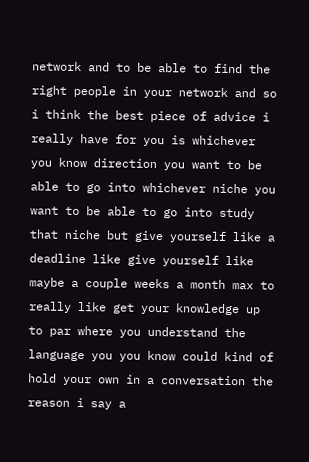network and to be able to find the right people in your network and so i think the best piece of advice i really have for you is whichever you know direction you want to be able to go into whichever niche you want to be able to go into study that niche but give yourself like a deadline like give yourself like maybe a couple weeks a month max to really like get your knowledge up to par where you understand the language you you know could kind of hold your own in a conversation the reason i say a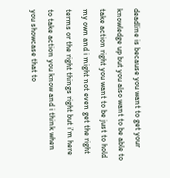deadline is because you want to get your knowledge up but you also want to be able to take action right you want to be just to hold my own and i might not even get the right terms or the right things right but i'm here to take action you know and i think when you showcase that to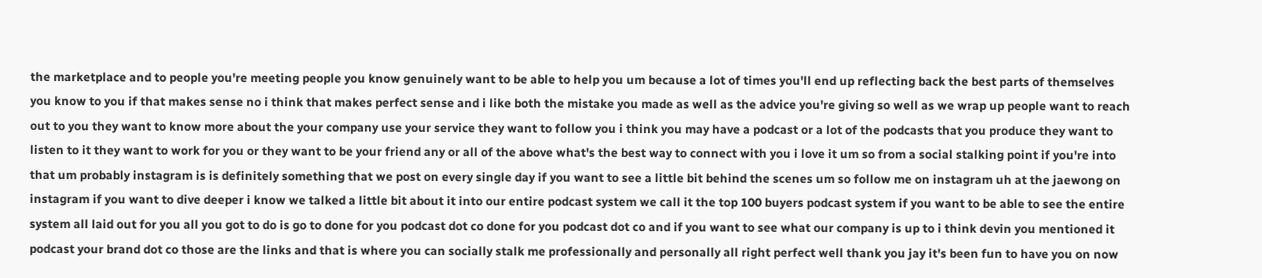the marketplace and to people you're meeting people you know genuinely want to be able to help you um because a lot of times you'll end up reflecting back the best parts of themselves you know to you if that makes sense no i think that makes perfect sense and i like both the mistake you made as well as the advice you're giving so well as we wrap up people want to reach out to you they want to know more about the your company use your service they want to follow you i think you may have a podcast or a lot of the podcasts that you produce they want to listen to it they want to work for you or they want to be your friend any or all of the above what's the best way to connect with you i love it um so from a social stalking point if you're into that um probably instagram is is definitely something that we post on every single day if you want to see a little bit behind the scenes um so follow me on instagram uh at the jaewong on instagram if you want to dive deeper i know we talked a little bit about it into our entire podcast system we call it the top 100 buyers podcast system if you want to be able to see the entire system all laid out for you all you got to do is go to done for you podcast dot co done for you podcast dot co and if you want to see what our company is up to i think devin you mentioned it podcast your brand dot co those are the links and that is where you can socially stalk me professionally and personally all right perfect well thank you jay it's been fun to have you on now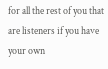for all the rest of you that are listeners if you have your own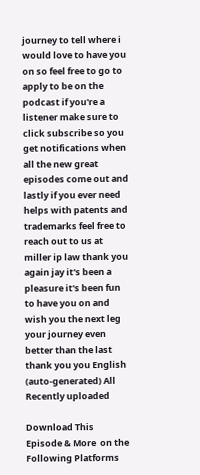journey to tell where i would love to have you on so feel free to go to apply to be on the podcast if you're a listener make sure to click subscribe so you get notifications when all the new great episodes come out and lastly if you ever need helps with patents and trademarks feel free to reach out to us at miller ip law thank you again jay it's been a pleasure it's been fun to have you on and wish you the next leg your journey even better than the last thank you you English (auto-generated) All Recently uploaded

Download This Episode & More  on the Following Platforms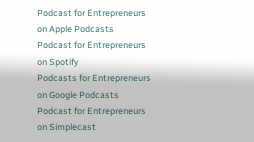Podcast for Entrepreneurs on Apple Podcasts
Podcast for Entrepreneurs on Spotify
Podcasts for Entrepreneurs on Google Podcasts
Podcast for Entrepreneurs on Simplecast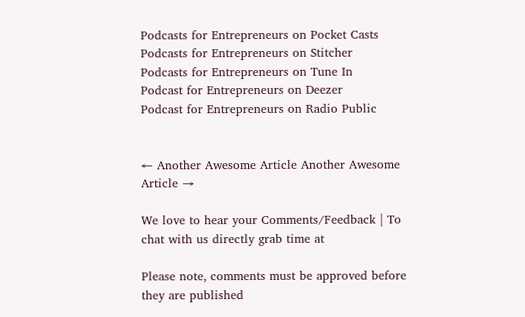Podcasts for Entrepreneurs on Pocket Casts
Podcasts for Entrepreneurs on Stitcher
Podcasts for Entrepreneurs on Tune In
Podcast for Entrepreneurs on Deezer
Podcast for Entrepreneurs on Radio Public


← Another Awesome Article Another Awesome Article →

We love to hear your Comments/Feedback | To chat with us directly grab time at

Please note, comments must be approved before they are published